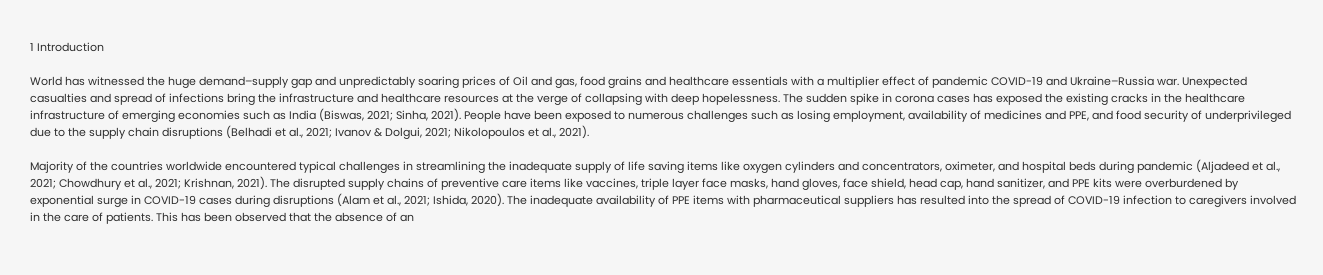1 Introduction

World has witnessed the huge demand–supply gap and unpredictably soaring prices of Oil and gas, food grains and healthcare essentials with a multiplier effect of pandemic COVID-19 and Ukraine–Russia war. Unexpected casualties and spread of infections bring the infrastructure and healthcare resources at the verge of collapsing with deep hopelessness. The sudden spike in corona cases has exposed the existing cracks in the healthcare infrastructure of emerging economies such as India (Biswas, 2021; Sinha, 2021). People have been exposed to numerous challenges such as losing employment, availability of medicines and PPE, and food security of underprivileged due to the supply chain disruptions (Belhadi et al., 2021; Ivanov & Dolgui, 2021; Nikolopoulos et al., 2021).

Majority of the countries worldwide encountered typical challenges in streamlining the inadequate supply of life saving items like oxygen cylinders and concentrators, oximeter, and hospital beds during pandemic (Aljadeed et al., 2021; Chowdhury et al., 2021; Krishnan, 2021). The disrupted supply chains of preventive care items like vaccines, triple layer face masks, hand gloves, face shield, head cap, hand sanitizer, and PPE kits were overburdened by exponential surge in COVID-19 cases during disruptions (Alam et al., 2021; Ishida, 2020). The inadequate availability of PPE items with pharmaceutical suppliers has resulted into the spread of COVID-19 infection to caregivers involved in the care of patients. This has been observed that the absence of an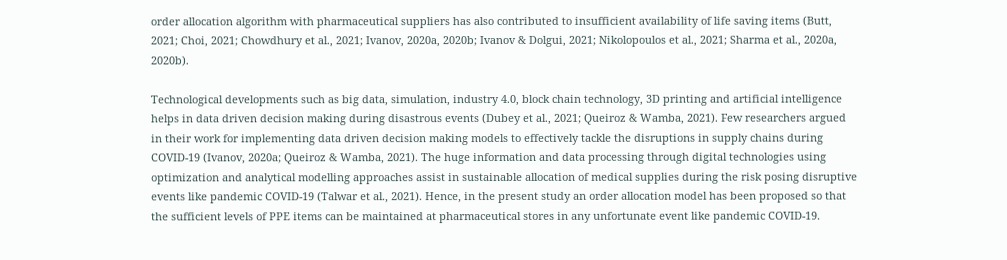order allocation algorithm with pharmaceutical suppliers has also contributed to insufficient availability of life saving items (Butt, 2021; Choi, 2021; Chowdhury et al., 2021; Ivanov, 2020a, 2020b; Ivanov & Dolgui, 2021; Nikolopoulos et al., 2021; Sharma et al., 2020a, 2020b).

Technological developments such as big data, simulation, industry 4.0, block chain technology, 3D printing and artificial intelligence helps in data driven decision making during disastrous events (Dubey et al., 2021; Queiroz & Wamba, 2021). Few researchers argued in their work for implementing data driven decision making models to effectively tackle the disruptions in supply chains during COVID-19 (Ivanov, 2020a; Queiroz & Wamba, 2021). The huge information and data processing through digital technologies using optimization and analytical modelling approaches assist in sustainable allocation of medical supplies during the risk posing disruptive events like pandemic COVID-19 (Talwar et al., 2021). Hence, in the present study an order allocation model has been proposed so that the sufficient levels of PPE items can be maintained at pharmaceutical stores in any unfortunate event like pandemic COVID-19.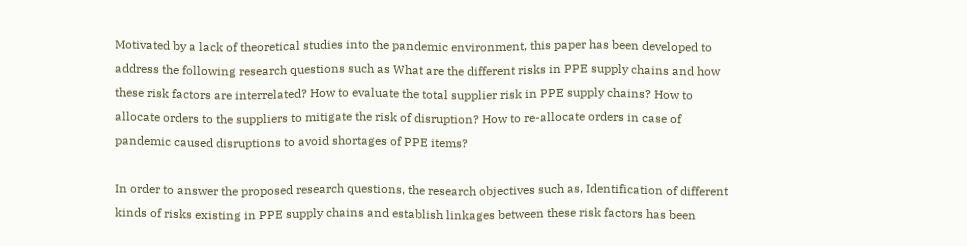Motivated by a lack of theoretical studies into the pandemic environment, this paper has been developed to address the following research questions such as What are the different risks in PPE supply chains and how these risk factors are interrelated? How to evaluate the total supplier risk in PPE supply chains? How to allocate orders to the suppliers to mitigate the risk of disruption? How to re-allocate orders in case of pandemic caused disruptions to avoid shortages of PPE items?

In order to answer the proposed research questions, the research objectives such as, Identification of different kinds of risks existing in PPE supply chains and establish linkages between these risk factors has been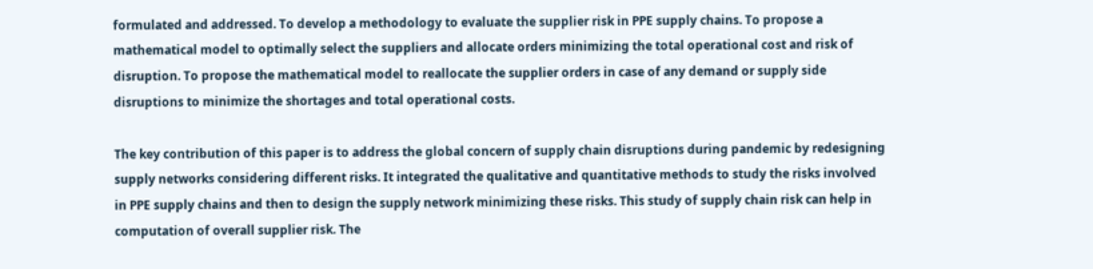formulated and addressed. To develop a methodology to evaluate the supplier risk in PPE supply chains. To propose a mathematical model to optimally select the suppliers and allocate orders minimizing the total operational cost and risk of disruption. To propose the mathematical model to reallocate the supplier orders in case of any demand or supply side disruptions to minimize the shortages and total operational costs.

The key contribution of this paper is to address the global concern of supply chain disruptions during pandemic by redesigning supply networks considering different risks. It integrated the qualitative and quantitative methods to study the risks involved in PPE supply chains and then to design the supply network minimizing these risks. This study of supply chain risk can help in computation of overall supplier risk. The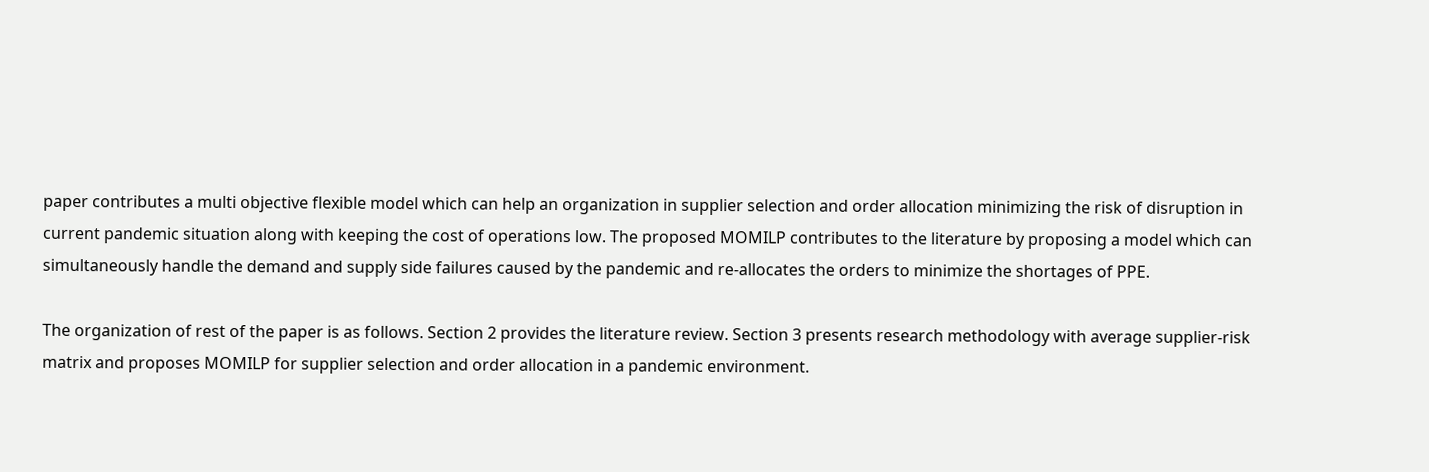paper contributes a multi objective flexible model which can help an organization in supplier selection and order allocation minimizing the risk of disruption in current pandemic situation along with keeping the cost of operations low. The proposed MOMILP contributes to the literature by proposing a model which can simultaneously handle the demand and supply side failures caused by the pandemic and re-allocates the orders to minimize the shortages of PPE.

The organization of rest of the paper is as follows. Section 2 provides the literature review. Section 3 presents research methodology with average supplier-risk matrix and proposes MOMILP for supplier selection and order allocation in a pandemic environment.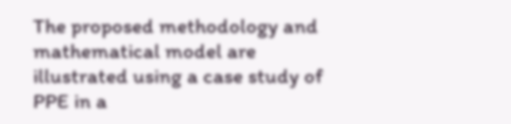The proposed methodology and mathematical model are illustrated using a case study of PPE in a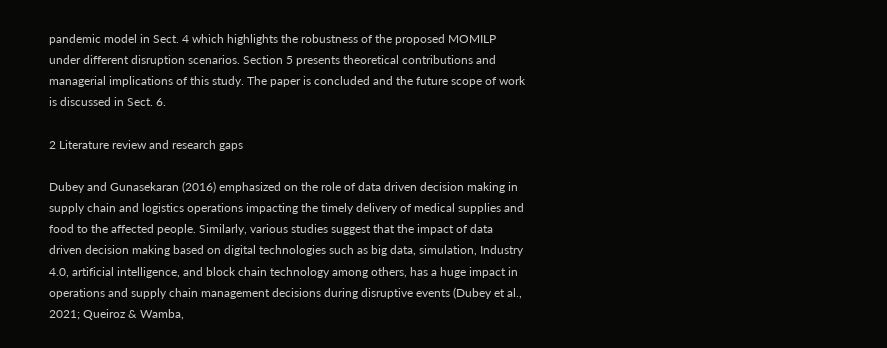pandemic model in Sect. 4 which highlights the robustness of the proposed MOMILP under different disruption scenarios. Section 5 presents theoretical contributions and managerial implications of this study. The paper is concluded and the future scope of work is discussed in Sect. 6.

2 Literature review and research gaps

Dubey and Gunasekaran (2016) emphasized on the role of data driven decision making in supply chain and logistics operations impacting the timely delivery of medical supplies and food to the affected people. Similarly, various studies suggest that the impact of data driven decision making based on digital technologies such as big data, simulation, Industry 4.0, artificial intelligence, and block chain technology among others, has a huge impact in operations and supply chain management decisions during disruptive events (Dubey et al., 2021; Queiroz & Wamba,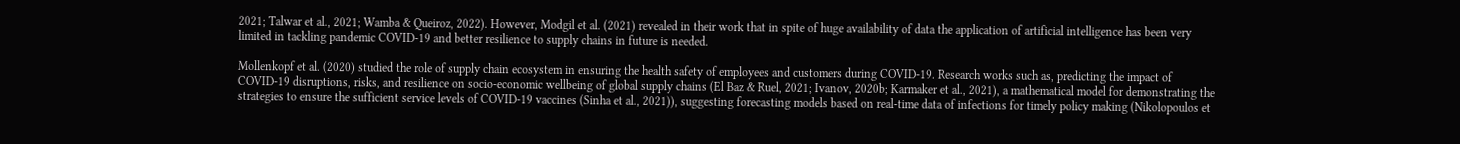2021; Talwar et al., 2021; Wamba & Queiroz, 2022). However, Modgil et al. (2021) revealed in their work that in spite of huge availability of data the application of artificial intelligence has been very limited in tackling pandemic COVID-19 and better resilience to supply chains in future is needed.

Mollenkopf et al. (2020) studied the role of supply chain ecosystem in ensuring the health safety of employees and customers during COVID-19. Research works such as, predicting the impact of COVID-19 disruptions, risks, and resilience on socio-economic wellbeing of global supply chains (El Baz & Ruel, 2021; Ivanov, 2020b; Karmaker et al., 2021), a mathematical model for demonstrating the strategies to ensure the sufficient service levels of COVID-19 vaccines (Sinha et al., 2021)), suggesting forecasting models based on real-time data of infections for timely policy making (Nikolopoulos et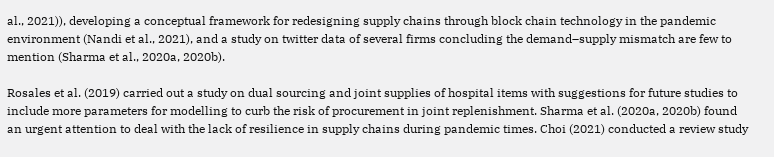al., 2021)), developing a conceptual framework for redesigning supply chains through block chain technology in the pandemic environment (Nandi et al., 2021), and a study on twitter data of several firms concluding the demand–supply mismatch are few to mention (Sharma et al., 2020a, 2020b).

Rosales et al. (2019) carried out a study on dual sourcing and joint supplies of hospital items with suggestions for future studies to include more parameters for modelling to curb the risk of procurement in joint replenishment. Sharma et al. (2020a, 2020b) found an urgent attention to deal with the lack of resilience in supply chains during pandemic times. Choi (2021) conducted a review study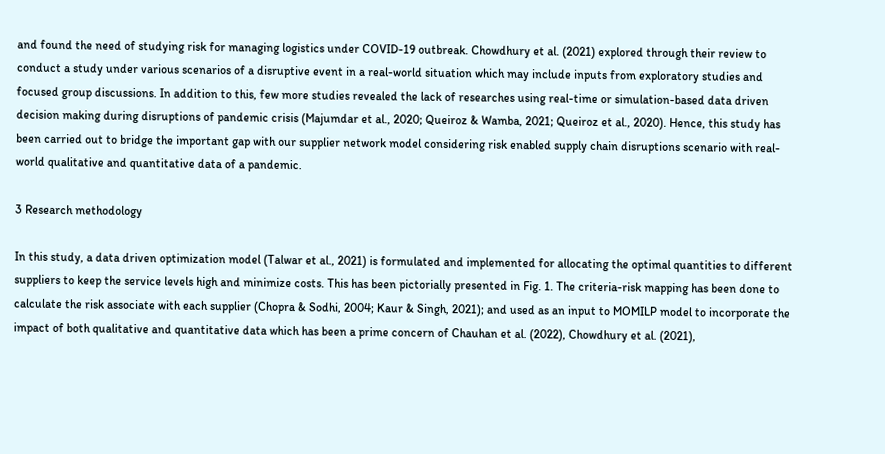and found the need of studying risk for managing logistics under COVID-19 outbreak. Chowdhury et al. (2021) explored through their review to conduct a study under various scenarios of a disruptive event in a real-world situation which may include inputs from exploratory studies and focused group discussions. In addition to this, few more studies revealed the lack of researches using real-time or simulation-based data driven decision making during disruptions of pandemic crisis (Majumdar et al., 2020; Queiroz & Wamba, 2021; Queiroz et al., 2020). Hence, this study has been carried out to bridge the important gap with our supplier network model considering risk enabled supply chain disruptions scenario with real-world qualitative and quantitative data of a pandemic.

3 Research methodology

In this study, a data driven optimization model (Talwar et al., 2021) is formulated and implemented for allocating the optimal quantities to different suppliers to keep the service levels high and minimize costs. This has been pictorially presented in Fig. 1. The criteria-risk mapping has been done to calculate the risk associate with each supplier (Chopra & Sodhi, 2004; Kaur & Singh, 2021); and used as an input to MOMILP model to incorporate the impact of both qualitative and quantitative data which has been a prime concern of Chauhan et al. (2022), Chowdhury et al. (2021),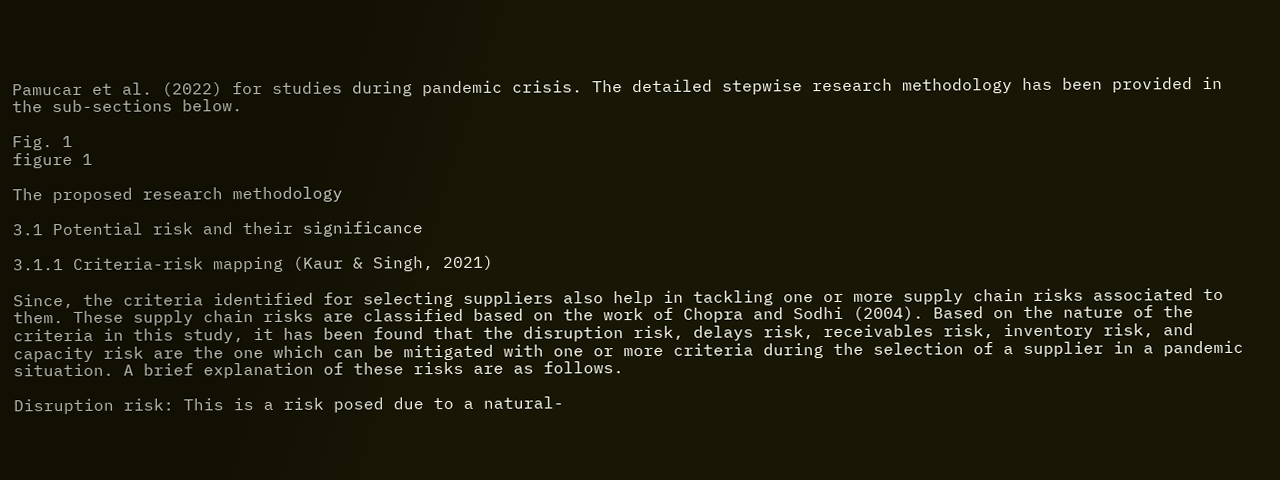Pamucar et al. (2022) for studies during pandemic crisis. The detailed stepwise research methodology has been provided in the sub-sections below.

Fig. 1
figure 1

The proposed research methodology

3.1 Potential risk and their significance

3.1.1 Criteria-risk mapping (Kaur & Singh, 2021)

Since, the criteria identified for selecting suppliers also help in tackling one or more supply chain risks associated to them. These supply chain risks are classified based on the work of Chopra and Sodhi (2004). Based on the nature of the criteria in this study, it has been found that the disruption risk, delays risk, receivables risk, inventory risk, and capacity risk are the one which can be mitigated with one or more criteria during the selection of a supplier in a pandemic situation. A brief explanation of these risks are as follows.

Disruption risk: This is a risk posed due to a natural-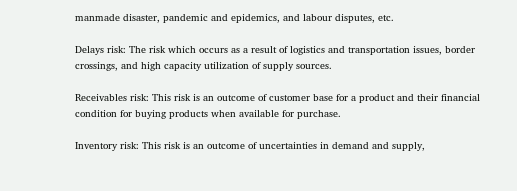manmade disaster, pandemic and epidemics, and labour disputes, etc.

Delays risk: The risk which occurs as a result of logistics and transportation issues, border crossings, and high capacity utilization of supply sources.

Receivables risk: This risk is an outcome of customer base for a product and their financial condition for buying products when available for purchase.

Inventory risk: This risk is an outcome of uncertainties in demand and supply,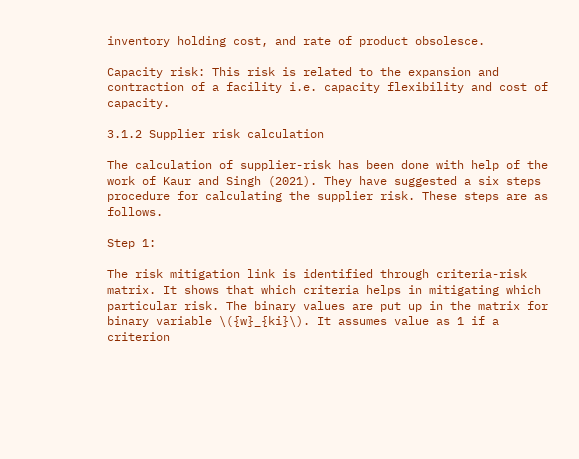inventory holding cost, and rate of product obsolesce.

Capacity risk: This risk is related to the expansion and contraction of a facility i.e. capacity flexibility and cost of capacity.

3.1.2 Supplier risk calculation

The calculation of supplier-risk has been done with help of the work of Kaur and Singh (2021). They have suggested a six steps procedure for calculating the supplier risk. These steps are as follows.

Step 1:

The risk mitigation link is identified through criteria-risk matrix. It shows that which criteria helps in mitigating which particular risk. The binary values are put up in the matrix for binary variable \({w}_{ki}\). It assumes value as 1 if a criterion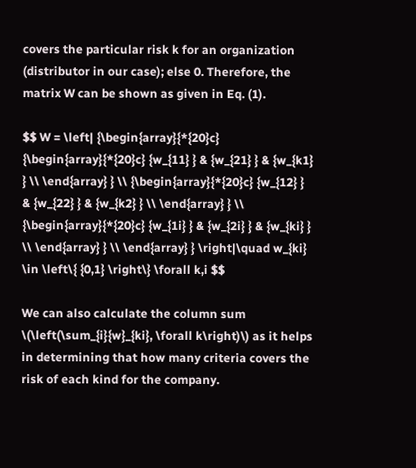covers the particular risk k for an organization (distributor in our case); else 0. Therefore, the matrix W can be shown as given in Eq. (1).

$$ W = \left| {\begin{array}{*{20}c} {\begin{array}{*{20}c} {w_{11} } & {w_{21} } & {w_{k1} } \\ \end{array} } \\ {\begin{array}{*{20}c} {w_{12} } & {w_{22} } & {w_{k2} } \\ \end{array} } \\ {\begin{array}{*{20}c} {w_{1i} } & {w_{2i} } & {w_{ki} } \\ \end{array} } \\ \end{array} } \right|\quad w_{ki} \in \left\{ {0,1} \right\} \forall k,i $$

We can also calculate the column sum \(\left(\sum_{i}{w}_{ki}, \forall k\right)\) as it helps in determining that how many criteria covers the risk of each kind for the company.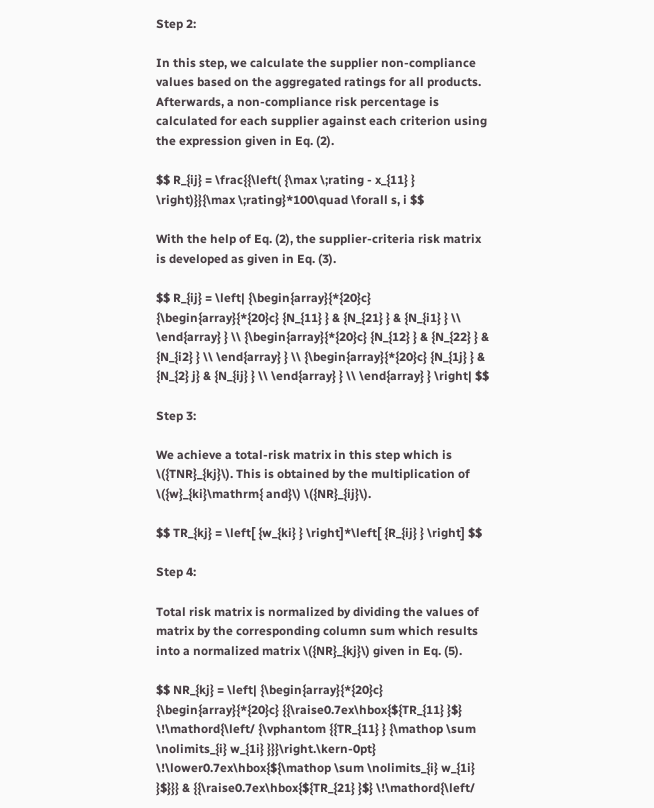Step 2:

In this step, we calculate the supplier non-compliance values based on the aggregated ratings for all products. Afterwards, a non-compliance risk percentage is calculated for each supplier against each criterion using the expression given in Eq. (2).

$$ R_{ij} = \frac{{\left( {\max \;rating - x_{11} } \right)}}{\max \;rating}*100\quad \forall s, i $$

With the help of Eq. (2), the supplier-criteria risk matrix is developed as given in Eq. (3).

$$ R_{ij} = \left| {\begin{array}{*{20}c} {\begin{array}{*{20}c} {N_{11} } & {N_{21} } & {N_{i1} } \\ \end{array} } \\ {\begin{array}{*{20}c} {N_{12} } & {N_{22} } & {N_{i2} } \\ \end{array} } \\ {\begin{array}{*{20}c} {N_{1j} } & {N_{2} j} & {N_{ij} } \\ \end{array} } \\ \end{array} } \right| $$

Step 3:

We achieve a total-risk matrix in this step which is \({TNR}_{kj}\). This is obtained by the multiplication of \({w}_{ki}\mathrm{ and}\) \({NR}_{ij}\).

$$ TR_{kj} = \left[ {w_{ki} } \right]*\left[ {R_{ij} } \right] $$

Step 4:

Total risk matrix is normalized by dividing the values of matrix by the corresponding column sum which results into a normalized matrix \({NR}_{kj}\) given in Eq. (5).

$$ NR_{kj} = \left| {\begin{array}{*{20}c} {\begin{array}{*{20}c} {{\raise0.7ex\hbox{${TR_{11} }$} \!\mathord{\left/ {\vphantom {{TR_{11} } {\mathop \sum \nolimits_{i} w_{1i} }}}\right.\kern-0pt} \!\lower0.7ex\hbox{${\mathop \sum \nolimits_{i} w_{1i} }$}}} & {{\raise0.7ex\hbox{${TR_{21} }$} \!\mathord{\left/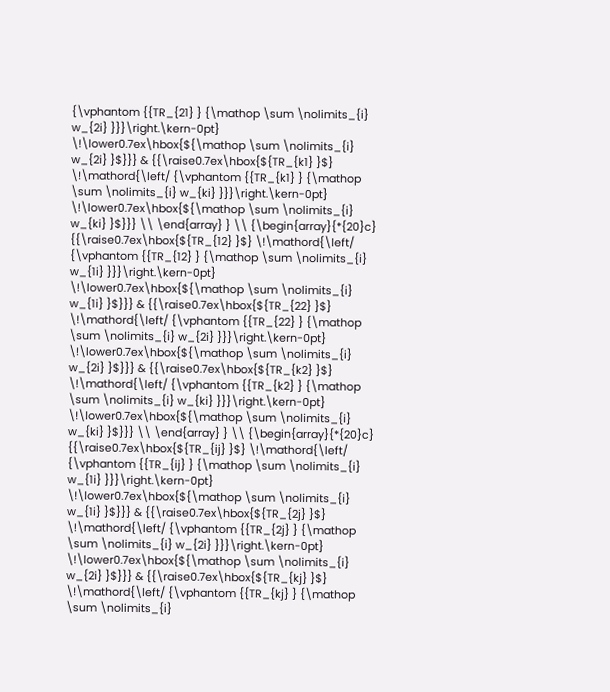{\vphantom {{TR_{21} } {\mathop \sum \nolimits_{i} w_{2i} }}}\right.\kern-0pt} \!\lower0.7ex\hbox{${\mathop \sum \nolimits_{i} w_{2i} }$}}} & {{\raise0.7ex\hbox{${TR_{k1} }$} \!\mathord{\left/ {\vphantom {{TR_{k1} } {\mathop \sum \nolimits_{i} w_{ki} }}}\right.\kern-0pt} \!\lower0.7ex\hbox{${\mathop \sum \nolimits_{i} w_{ki} }$}}} \\ \end{array} } \\ {\begin{array}{*{20}c} {{\raise0.7ex\hbox{${TR_{12} }$} \!\mathord{\left/ {\vphantom {{TR_{12} } {\mathop \sum \nolimits_{i} w_{1i} }}}\right.\kern-0pt} \!\lower0.7ex\hbox{${\mathop \sum \nolimits_{i} w_{1i} }$}}} & {{\raise0.7ex\hbox{${TR_{22} }$} \!\mathord{\left/ {\vphantom {{TR_{22} } {\mathop \sum \nolimits_{i} w_{2i} }}}\right.\kern-0pt} \!\lower0.7ex\hbox{${\mathop \sum \nolimits_{i} w_{2i} }$}}} & {{\raise0.7ex\hbox{${TR_{k2} }$} \!\mathord{\left/ {\vphantom {{TR_{k2} } {\mathop \sum \nolimits_{i} w_{ki} }}}\right.\kern-0pt} \!\lower0.7ex\hbox{${\mathop \sum \nolimits_{i} w_{ki} }$}}} \\ \end{array} } \\ {\begin{array}{*{20}c} {{\raise0.7ex\hbox{${TR_{ij} }$} \!\mathord{\left/ {\vphantom {{TR_{ij} } {\mathop \sum \nolimits_{i} w_{1i} }}}\right.\kern-0pt} \!\lower0.7ex\hbox{${\mathop \sum \nolimits_{i} w_{1i} }$}}} & {{\raise0.7ex\hbox{${TR_{2j} }$} \!\mathord{\left/ {\vphantom {{TR_{2j} } {\mathop \sum \nolimits_{i} w_{2i} }}}\right.\kern-0pt} \!\lower0.7ex\hbox{${\mathop \sum \nolimits_{i} w_{2i} }$}}} & {{\raise0.7ex\hbox{${TR_{kj} }$} \!\mathord{\left/ {\vphantom {{TR_{kj} } {\mathop \sum \nolimits_{i}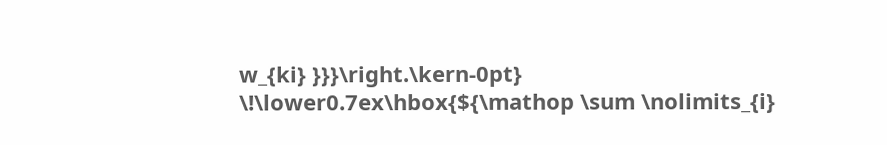w_{ki} }}}\right.\kern-0pt} \!\lower0.7ex\hbox{${\mathop \sum \nolimits_{i}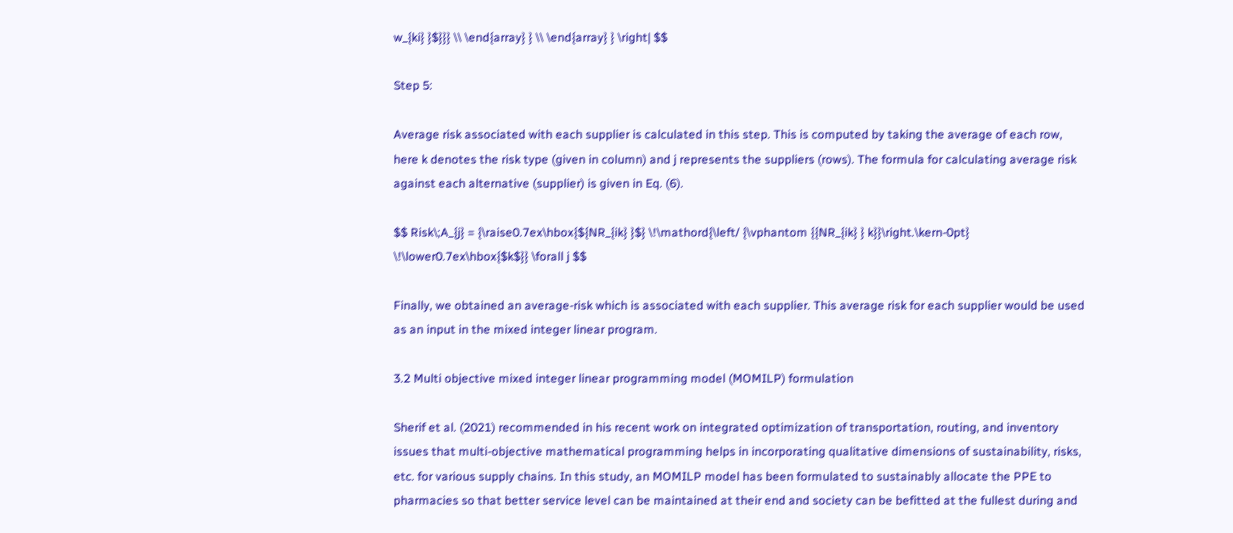w_{ki} }$}}} \\ \end{array} } \\ \end{array} } \right| $$

Step 5:

Average risk associated with each supplier is calculated in this step. This is computed by taking the average of each row, here k denotes the risk type (given in column) and j represents the suppliers (rows). The formula for calculating average risk against each alternative (supplier) is given in Eq. (6).

$$ Risk\;A_{j} = {\raise0.7ex\hbox{${NR_{ik} }$} \!\mathord{\left/ {\vphantom {{NR_{ik} } k}}\right.\kern-0pt} \!\lower0.7ex\hbox{$k$}} \forall j $$

Finally, we obtained an average-risk which is associated with each supplier. This average risk for each supplier would be used as an input in the mixed integer linear program.

3.2 Multi objective mixed integer linear programming model (MOMILP) formulation

Sherif et al. (2021) recommended in his recent work on integrated optimization of transportation, routing, and inventory issues that multi-objective mathematical programming helps in incorporating qualitative dimensions of sustainability, risks, etc. for various supply chains. In this study, an MOMILP model has been formulated to sustainably allocate the PPE to pharmacies so that better service level can be maintained at their end and society can be befitted at the fullest during and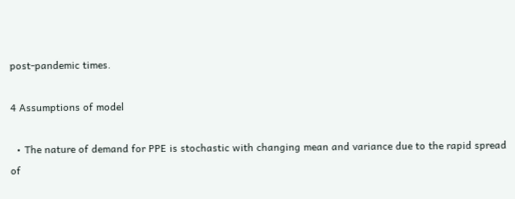post-pandemic times.

4 Assumptions of model

  • The nature of demand for PPE is stochastic with changing mean and variance due to the rapid spread of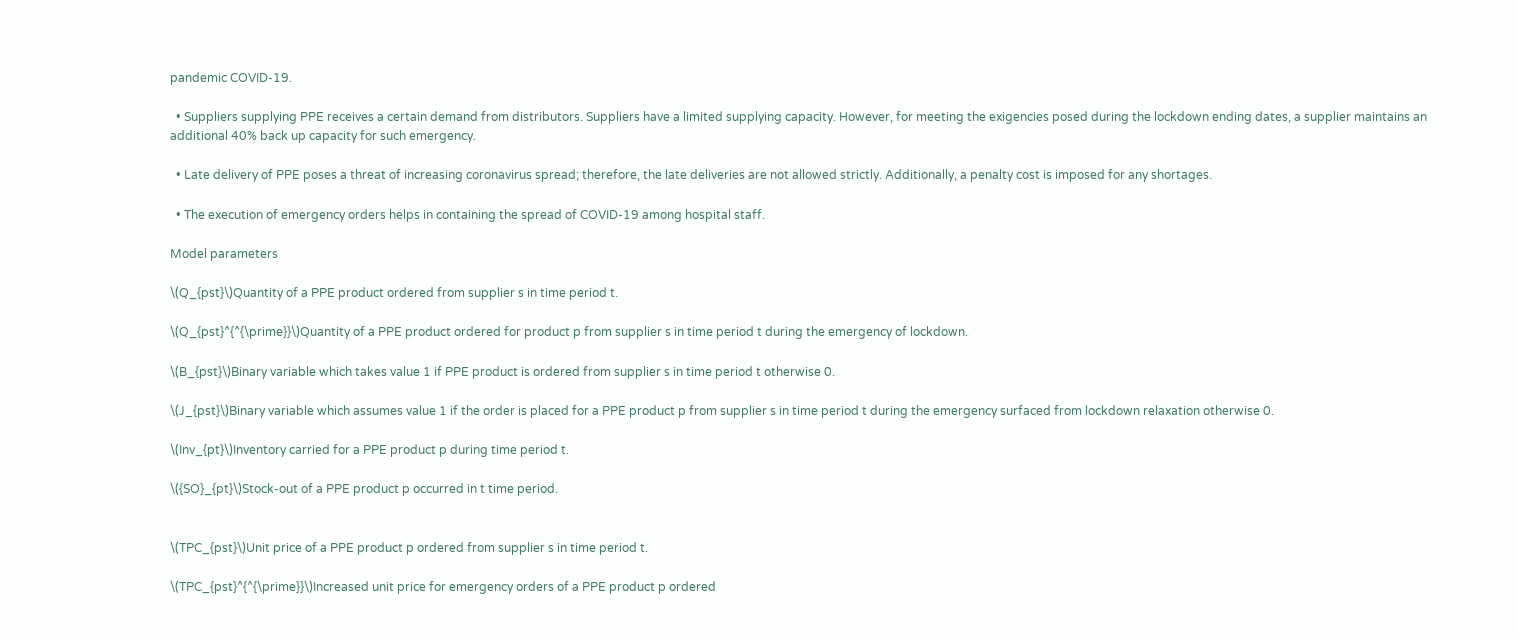pandemic COVID-19.

  • Suppliers supplying PPE receives a certain demand from distributors. Suppliers have a limited supplying capacity. However, for meeting the exigencies posed during the lockdown ending dates, a supplier maintains an additional 40% back up capacity for such emergency.

  • Late delivery of PPE poses a threat of increasing coronavirus spread; therefore, the late deliveries are not allowed strictly. Additionally, a penalty cost is imposed for any shortages.

  • The execution of emergency orders helps in containing the spread of COVID-19 among hospital staff.

Model parameters

\(Q_{pst}\)Quantity of a PPE product ordered from supplier s in time period t.

\(Q_{pst}^{^{\prime}}\)Quantity of a PPE product ordered for product p from supplier s in time period t during the emergency of lockdown.

\(B_{pst}\)Binary variable which takes value 1 if PPE product is ordered from supplier s in time period t otherwise 0.

\(J_{pst}\)Binary variable which assumes value 1 if the order is placed for a PPE product p from supplier s in time period t during the emergency surfaced from lockdown relaxation otherwise 0.

\(Inv_{pt}\)Inventory carried for a PPE product p during time period t.

\({SO}_{pt}\)Stock-out of a PPE product p occurred in t time period.


\(TPC_{pst}\)Unit price of a PPE product p ordered from supplier s in time period t.

\(TPC_{pst}^{^{\prime}}\)Increased unit price for emergency orders of a PPE product p ordered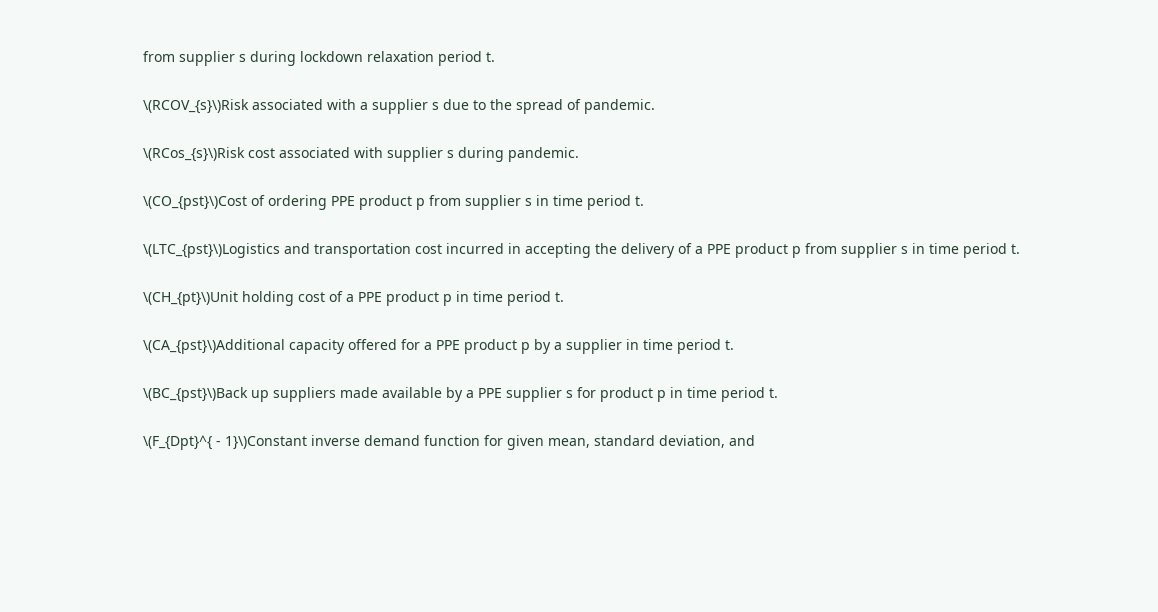from supplier s during lockdown relaxation period t.

\(RCOV_{s}\)Risk associated with a supplier s due to the spread of pandemic.

\(RCos_{s}\)Risk cost associated with supplier s during pandemic.

\(CO_{pst}\)Cost of ordering PPE product p from supplier s in time period t.

\(LTC_{pst}\)Logistics and transportation cost incurred in accepting the delivery of a PPE product p from supplier s in time period t.

\(CH_{pt}\)Unit holding cost of a PPE product p in time period t.

\(CA_{pst}\)Additional capacity offered for a PPE product p by a supplier in time period t.

\(BC_{pst}\)Back up suppliers made available by a PPE supplier s for product p in time period t.

\(F_{Dpt}^{ - 1}\)Constant inverse demand function for given mean, standard deviation, and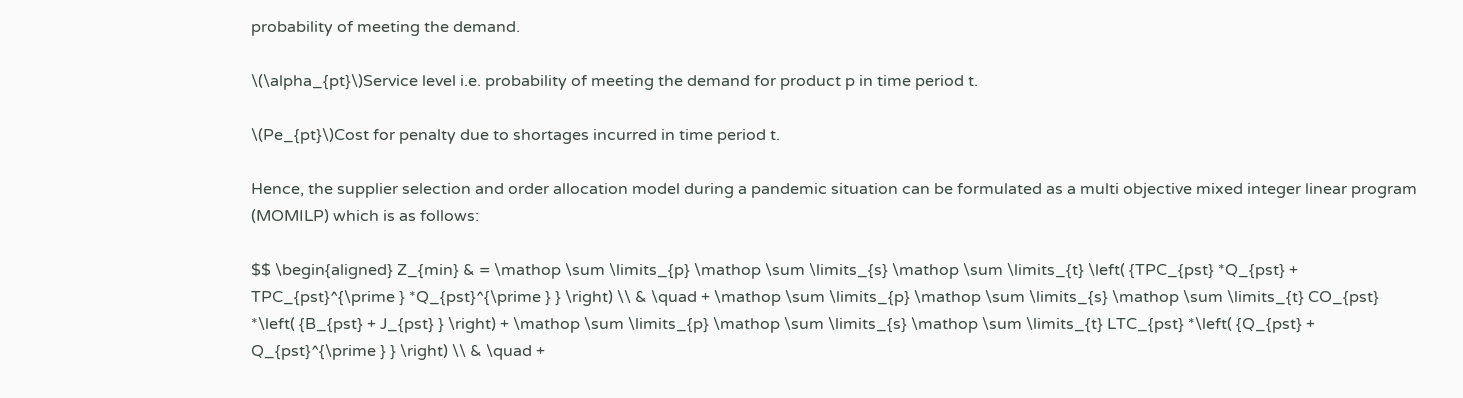probability of meeting the demand.

\(\alpha_{pt}\)Service level i.e. probability of meeting the demand for product p in time period t.

\(Pe_{pt}\)Cost for penalty due to shortages incurred in time period t.

Hence, the supplier selection and order allocation model during a pandemic situation can be formulated as a multi objective mixed integer linear program (MOMILP) which is as follows:

$$ \begin{aligned} Z_{min} & = \mathop \sum \limits_{p} \mathop \sum \limits_{s} \mathop \sum \limits_{t} \left( {TPC_{pst} *Q_{pst} + TPC_{pst}^{\prime } *Q_{pst}^{\prime } } \right) \\ & \quad + \mathop \sum \limits_{p} \mathop \sum \limits_{s} \mathop \sum \limits_{t} CO_{pst} *\left( {B_{pst} + J_{pst} } \right) + \mathop \sum \limits_{p} \mathop \sum \limits_{s} \mathop \sum \limits_{t} LTC_{pst} *\left( {Q_{pst} + Q_{pst}^{\prime } } \right) \\ & \quad +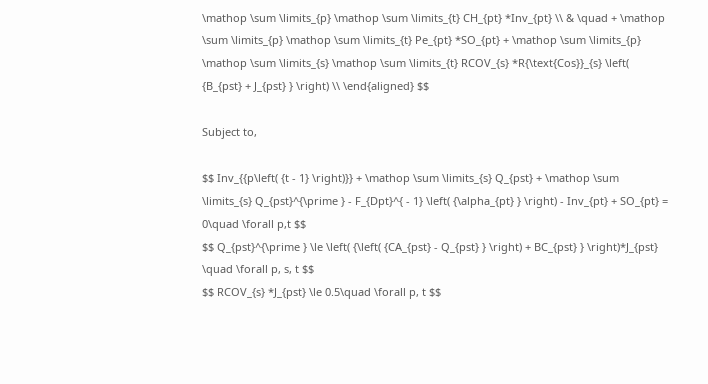\mathop \sum \limits_{p} \mathop \sum \limits_{t} CH_{pt} *Inv_{pt} \\ & \quad + \mathop \sum \limits_{p} \mathop \sum \limits_{t} Pe_{pt} *SO_{pt} + \mathop \sum \limits_{p} \mathop \sum \limits_{s} \mathop \sum \limits_{t} RCOV_{s} *R{\text{Cos}}_{s} \left( {B_{pst} + J_{pst} } \right) \\ \end{aligned} $$

Subject to,

$$ Inv_{{p\left( {t - 1} \right)}} + \mathop \sum \limits_{s} Q_{pst} + \mathop \sum \limits_{s} Q_{pst}^{\prime } - F_{Dpt}^{ - 1} \left( {\alpha_{pt} } \right) - Inv_{pt} + SO_{pt} = 0\quad \forall p,t $$
$$ Q_{pst}^{\prime } \le \left( {\left( {CA_{pst} - Q_{pst} } \right) + BC_{pst} } \right)*J_{pst} \quad \forall p, s, t $$
$$ RCOV_{s} *J_{pst} \le 0.5\quad \forall p, t $$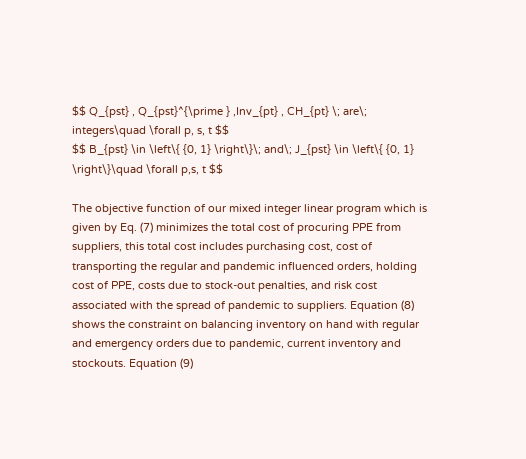$$ Q_{pst} , Q_{pst}^{\prime } ,Inv_{pt} , CH_{pt} \; are\; integers\quad \forall p, s, t $$
$$ B_{pst} \in \left\{ {0, 1} \right\}\; and\; J_{pst} \in \left\{ {0, 1} \right\}\quad \forall p,s, t $$

The objective function of our mixed integer linear program which is given by Eq. (7) minimizes the total cost of procuring PPE from suppliers, this total cost includes purchasing cost, cost of transporting the regular and pandemic influenced orders, holding cost of PPE, costs due to stock-out penalties, and risk cost associated with the spread of pandemic to suppliers. Equation (8) shows the constraint on balancing inventory on hand with regular and emergency orders due to pandemic, current inventory and stockouts. Equation (9)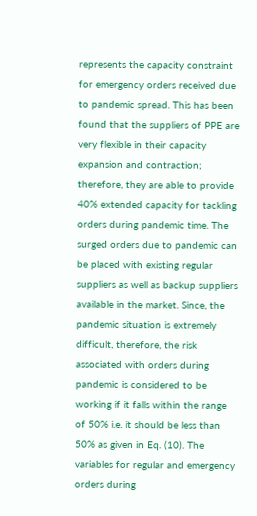represents the capacity constraint for emergency orders received due to pandemic spread. This has been found that the suppliers of PPE are very flexible in their capacity expansion and contraction; therefore, they are able to provide 40% extended capacity for tackling orders during pandemic time. The surged orders due to pandemic can be placed with existing regular suppliers as well as backup suppliers available in the market. Since, the pandemic situation is extremely difficult, therefore, the risk associated with orders during pandemic is considered to be working if it falls within the range of 50% i.e. it should be less than 50% as given in Eq. (10). The variables for regular and emergency orders during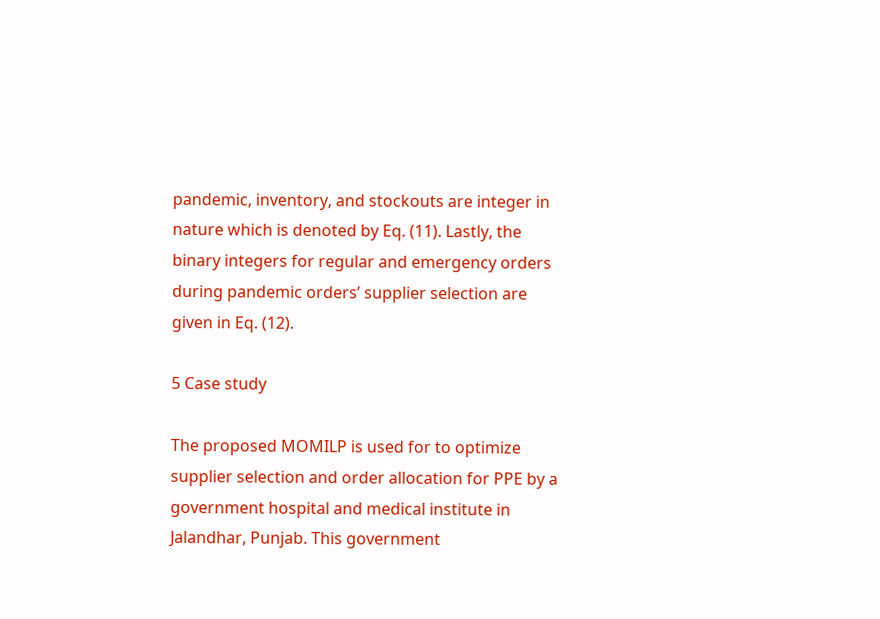pandemic, inventory, and stockouts are integer in nature which is denoted by Eq. (11). Lastly, the binary integers for regular and emergency orders during pandemic orders’ supplier selection are given in Eq. (12).

5 Case study

The proposed MOMILP is used for to optimize supplier selection and order allocation for PPE by a government hospital and medical institute in Jalandhar, Punjab. This government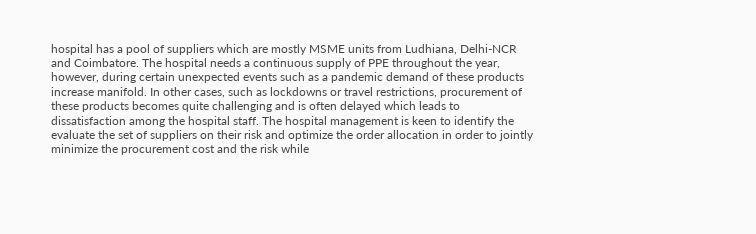hospital has a pool of suppliers which are mostly MSME units from Ludhiana, Delhi-NCR and Coimbatore. The hospital needs a continuous supply of PPE throughout the year, however, during certain unexpected events such as a pandemic demand of these products increase manifold. In other cases, such as lockdowns or travel restrictions, procurement of these products becomes quite challenging and is often delayed which leads to dissatisfaction among the hospital staff. The hospital management is keen to identify the evaluate the set of suppliers on their risk and optimize the order allocation in order to jointly minimize the procurement cost and the risk while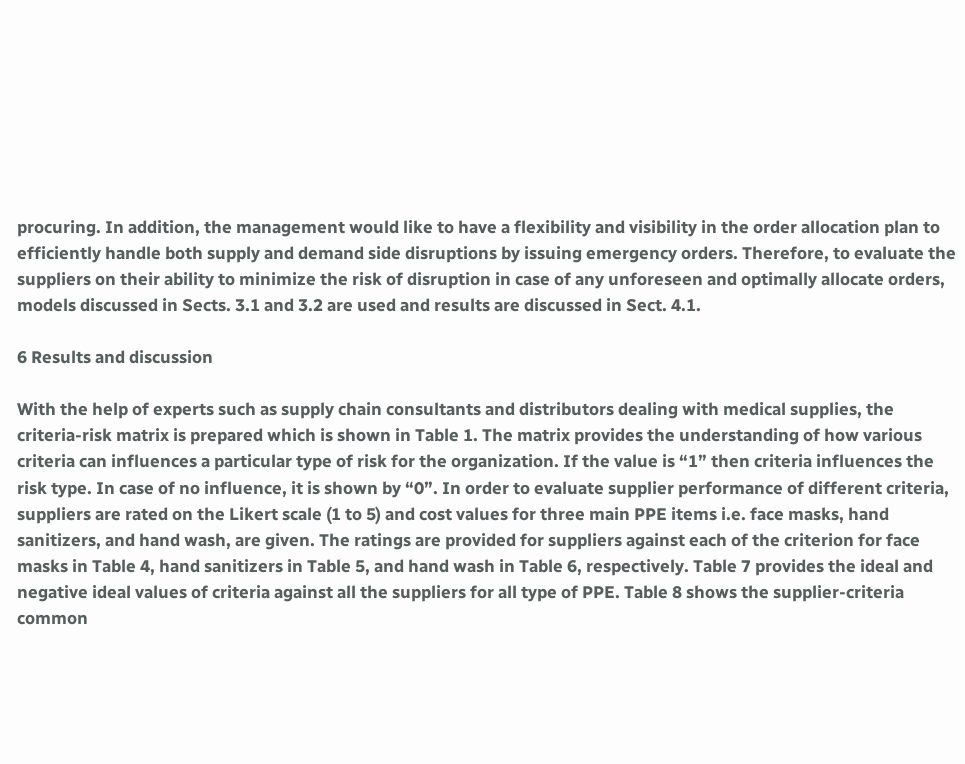procuring. In addition, the management would like to have a flexibility and visibility in the order allocation plan to efficiently handle both supply and demand side disruptions by issuing emergency orders. Therefore, to evaluate the suppliers on their ability to minimize the risk of disruption in case of any unforeseen and optimally allocate orders, models discussed in Sects. 3.1 and 3.2 are used and results are discussed in Sect. 4.1.

6 Results and discussion

With the help of experts such as supply chain consultants and distributors dealing with medical supplies, the criteria-risk matrix is prepared which is shown in Table 1. The matrix provides the understanding of how various criteria can influences a particular type of risk for the organization. If the value is “1” then criteria influences the risk type. In case of no influence, it is shown by “0”. In order to evaluate supplier performance of different criteria, suppliers are rated on the Likert scale (1 to 5) and cost values for three main PPE items i.e. face masks, hand sanitizers, and hand wash, are given. The ratings are provided for suppliers against each of the criterion for face masks in Table 4, hand sanitizers in Table 5, and hand wash in Table 6, respectively. Table 7 provides the ideal and negative ideal values of criteria against all the suppliers for all type of PPE. Table 8 shows the supplier-criteria common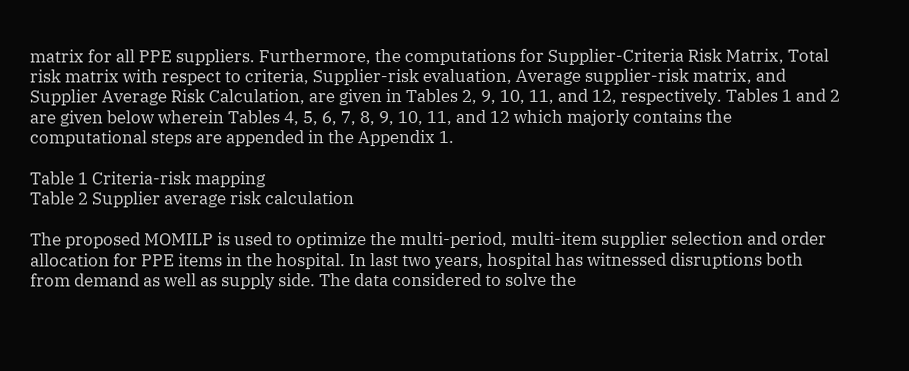matrix for all PPE suppliers. Furthermore, the computations for Supplier-Criteria Risk Matrix, Total risk matrix with respect to criteria, Supplier-risk evaluation, Average supplier-risk matrix, and Supplier Average Risk Calculation, are given in Tables 2, 9, 10, 11, and 12, respectively. Tables 1 and 2 are given below wherein Tables 4, 5, 6, 7, 8, 9, 10, 11, and 12 which majorly contains the computational steps are appended in the Appendix 1.

Table 1 Criteria-risk mapping
Table 2 Supplier average risk calculation

The proposed MOMILP is used to optimize the multi-period, multi-item supplier selection and order allocation for PPE items in the hospital. In last two years, hospital has witnessed disruptions both from demand as well as supply side. The data considered to solve the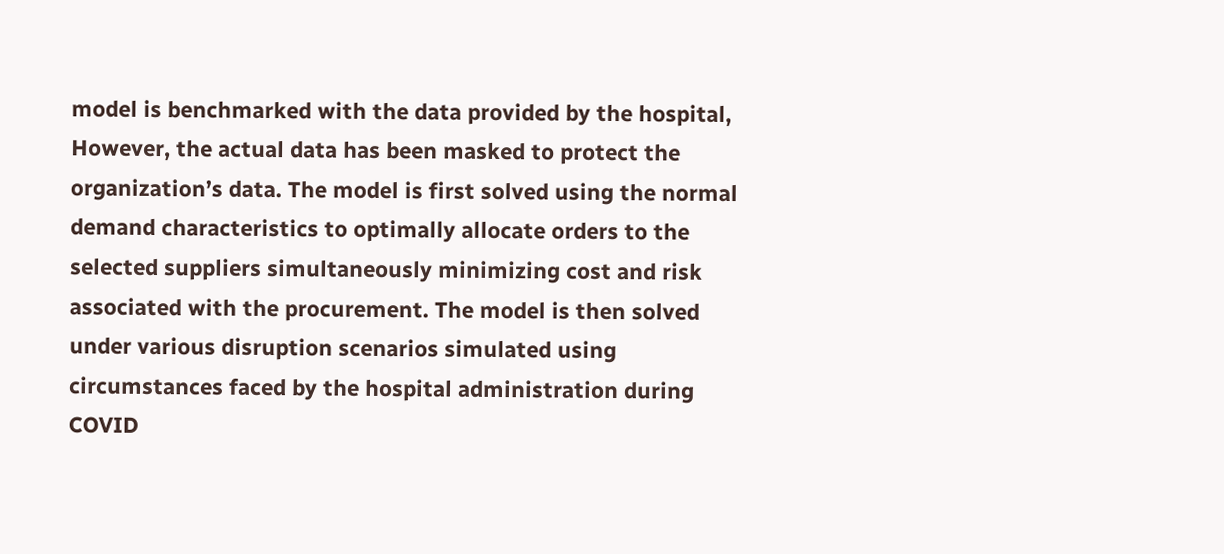model is benchmarked with the data provided by the hospital, However, the actual data has been masked to protect the organization’s data. The model is first solved using the normal demand characteristics to optimally allocate orders to the selected suppliers simultaneously minimizing cost and risk associated with the procurement. The model is then solved under various disruption scenarios simulated using circumstances faced by the hospital administration during COVID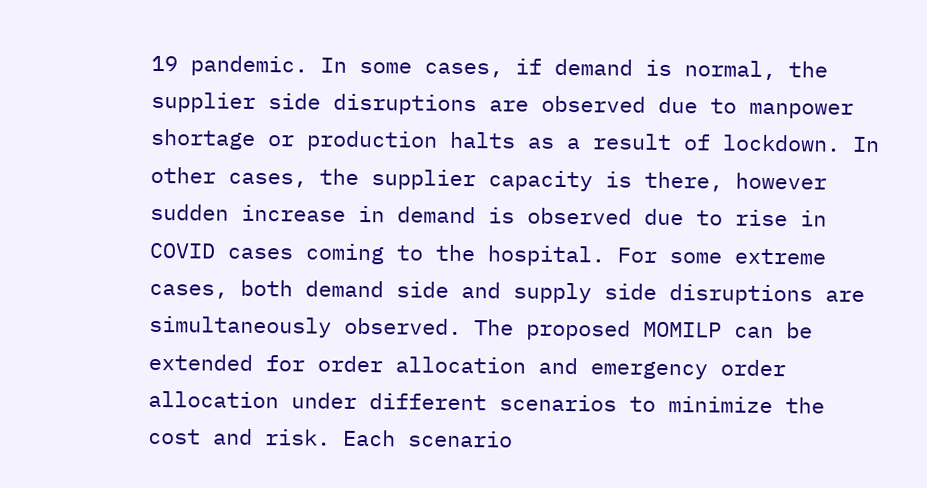19 pandemic. In some cases, if demand is normal, the supplier side disruptions are observed due to manpower shortage or production halts as a result of lockdown. In other cases, the supplier capacity is there, however sudden increase in demand is observed due to rise in COVID cases coming to the hospital. For some extreme cases, both demand side and supply side disruptions are simultaneously observed. The proposed MOMILP can be extended for order allocation and emergency order allocation under different scenarios to minimize the cost and risk. Each scenario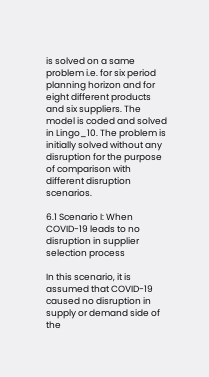is solved on a same problem i.e. for six period planning horizon and for eight different products and six suppliers. The model is coded and solved in Lingo_10. The problem is initially solved without any disruption for the purpose of comparison with different disruption scenarios.

6.1 Scenario I: When COVID-19 leads to no disruption in supplier selection process

In this scenario, it is assumed that COVID-19 caused no disruption in supply or demand side of the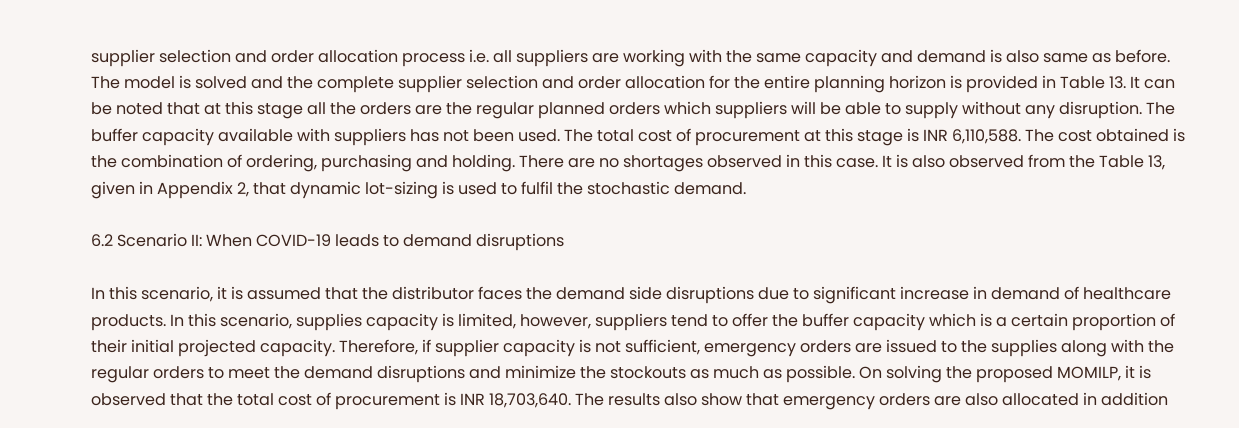supplier selection and order allocation process i.e. all suppliers are working with the same capacity and demand is also same as before. The model is solved and the complete supplier selection and order allocation for the entire planning horizon is provided in Table 13. It can be noted that at this stage all the orders are the regular planned orders which suppliers will be able to supply without any disruption. The buffer capacity available with suppliers has not been used. The total cost of procurement at this stage is INR 6,110,588. The cost obtained is the combination of ordering, purchasing and holding. There are no shortages observed in this case. It is also observed from the Table 13, given in Appendix 2, that dynamic lot-sizing is used to fulfil the stochastic demand.

6.2 Scenario II: When COVID-19 leads to demand disruptions

In this scenario, it is assumed that the distributor faces the demand side disruptions due to significant increase in demand of healthcare products. In this scenario, supplies capacity is limited, however, suppliers tend to offer the buffer capacity which is a certain proportion of their initial projected capacity. Therefore, if supplier capacity is not sufficient, emergency orders are issued to the supplies along with the regular orders to meet the demand disruptions and minimize the stockouts as much as possible. On solving the proposed MOMILP, it is observed that the total cost of procurement is INR 18,703,640. The results also show that emergency orders are also allocated in addition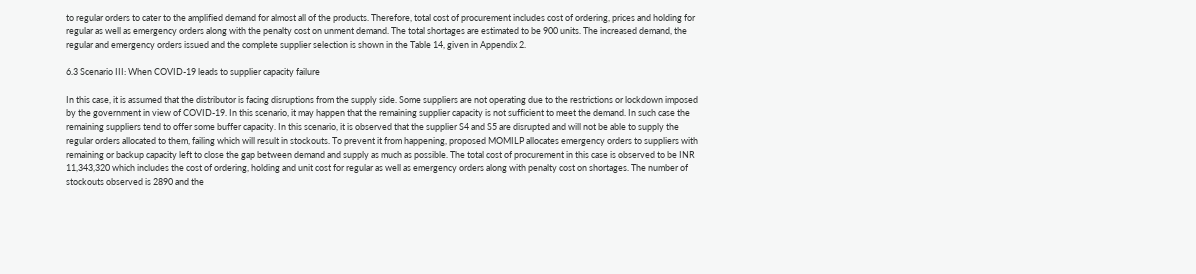to regular orders to cater to the amplified demand for almost all of the products. Therefore, total cost of procurement includes cost of ordering, prices and holding for regular as well as emergency orders along with the penalty cost on unment demand. The total shortages are estimated to be 900 units. The increased demand, the regular and emergency orders issued and the complete supplier selection is shown in the Table 14, given in Appendix 2.

6.3 Scenario III: When COVID-19 leads to supplier capacity failure

In this case, it is assumed that the distributor is facing disruptions from the supply side. Some suppliers are not operating due to the restrictions or lockdown imposed by the government in view of COVID-19. In this scenario, it may happen that the remaining supplier capacity is not sufficient to meet the demand. In such case the remaining suppliers tend to offer some buffer capacity. In this scenario, it is observed that the supplier S4 and S5 are disrupted and will not be able to supply the regular orders allocated to them, failing which will result in stockouts. To prevent it from happening, proposed MOMILP allocates emergency orders to suppliers with remaining or backup capacity left to close the gap between demand and supply as much as possible. The total cost of procurement in this case is observed to be INR 11,343,320 which includes the cost of ordering, holding and unit cost for regular as well as emergency orders along with penalty cost on shortages. The number of stockouts observed is 2890 and the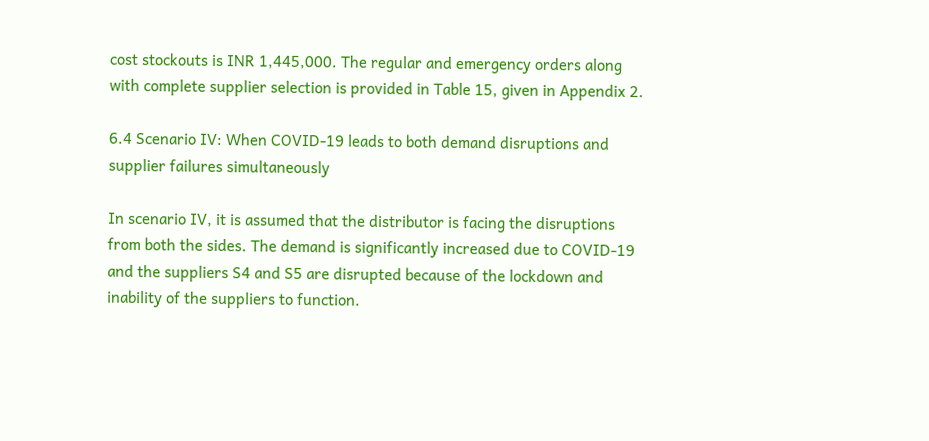cost stockouts is INR 1,445,000. The regular and emergency orders along with complete supplier selection is provided in Table 15, given in Appendix 2.

6.4 Scenario IV: When COVID-19 leads to both demand disruptions and supplier failures simultaneously

In scenario IV, it is assumed that the distributor is facing the disruptions from both the sides. The demand is significantly increased due to COVID-19 and the suppliers S4 and S5 are disrupted because of the lockdown and inability of the suppliers to function.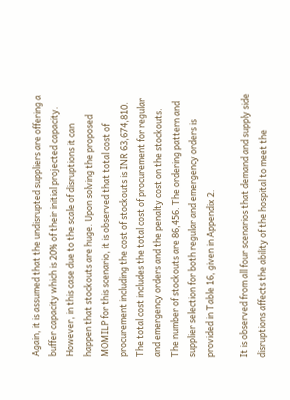Again, it is assumed that the undisrupted suppliers are offering a buffer capacity which is 20% of their initial projected capacity. However, in this case due to the scale of disruptions it can happen that stockouts are huge. Upon solving the proposed MOMILP for this scenario, it is observed that total cost of procurement including the cost of stockouts is INR 63,674,810. The total cost includes the total cost of procurement for regular and emergency orders and the penalty cost on the stockouts. The number of stockouts are 86,456. The ordering pattern and supplier selection for both regular and emergency orders is provided in Table 16, given in Appendix 2.

It is observed from all four scenarios that demand and supply side disruptions affects the ability of the hospital to meet the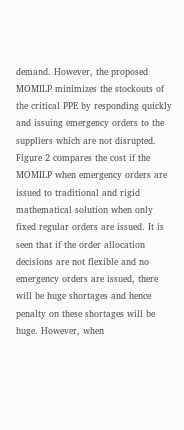demand. However, the proposed MOMILP minimizes the stockouts of the critical PPE by responding quickly and issuing emergency orders to the suppliers which are not disrupted. Figure 2 compares the cost if the MOMILP when emergency orders are issued to traditional and rigid mathematical solution when only fixed regular orders are issued. It is seen that if the order allocation decisions are not flexible and no emergency orders are issued, there will be huge shortages and hence penalty on these shortages will be huge. However, when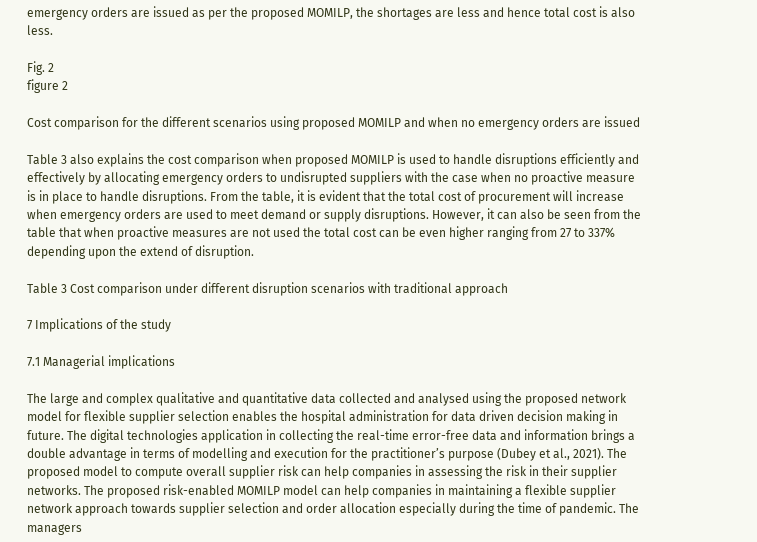emergency orders are issued as per the proposed MOMILP, the shortages are less and hence total cost is also less.

Fig. 2
figure 2

Cost comparison for the different scenarios using proposed MOMILP and when no emergency orders are issued

Table 3 also explains the cost comparison when proposed MOMILP is used to handle disruptions efficiently and effectively by allocating emergency orders to undisrupted suppliers with the case when no proactive measure is in place to handle disruptions. From the table, it is evident that the total cost of procurement will increase when emergency orders are used to meet demand or supply disruptions. However, it can also be seen from the table that when proactive measures are not used the total cost can be even higher ranging from 27 to 337% depending upon the extend of disruption.

Table 3 Cost comparison under different disruption scenarios with traditional approach

7 Implications of the study

7.1 Managerial implications

The large and complex qualitative and quantitative data collected and analysed using the proposed network model for flexible supplier selection enables the hospital administration for data driven decision making in future. The digital technologies application in collecting the real-time error-free data and information brings a double advantage in terms of modelling and execution for the practitioner’s purpose (Dubey et al., 2021). The proposed model to compute overall supplier risk can help companies in assessing the risk in their supplier networks. The proposed risk-enabled MOMILP model can help companies in maintaining a flexible supplier network approach towards supplier selection and order allocation especially during the time of pandemic. The managers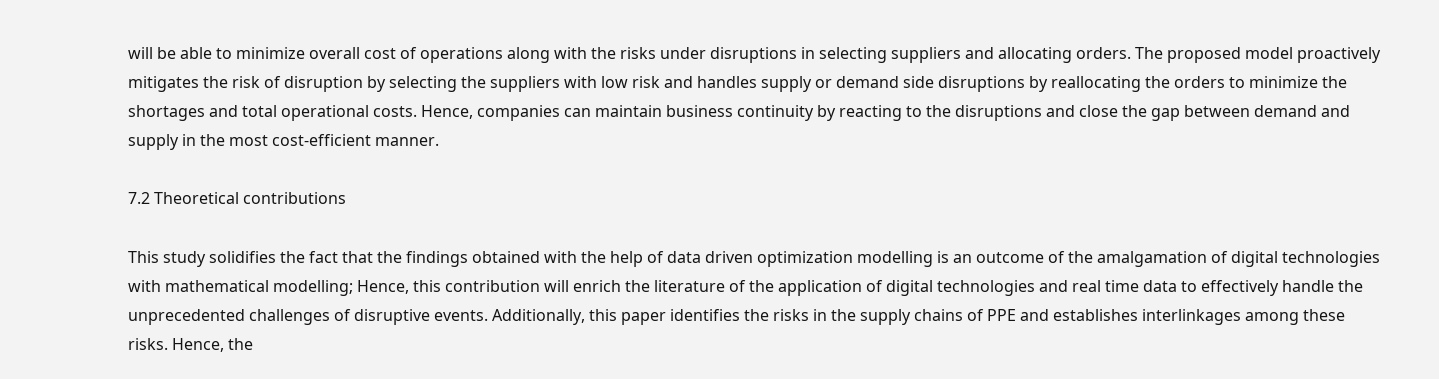will be able to minimize overall cost of operations along with the risks under disruptions in selecting suppliers and allocating orders. The proposed model proactively mitigates the risk of disruption by selecting the suppliers with low risk and handles supply or demand side disruptions by reallocating the orders to minimize the shortages and total operational costs. Hence, companies can maintain business continuity by reacting to the disruptions and close the gap between demand and supply in the most cost-efficient manner.

7.2 Theoretical contributions

This study solidifies the fact that the findings obtained with the help of data driven optimization modelling is an outcome of the amalgamation of digital technologies with mathematical modelling; Hence, this contribution will enrich the literature of the application of digital technologies and real time data to effectively handle the unprecedented challenges of disruptive events. Additionally, this paper identifies the risks in the supply chains of PPE and establishes interlinkages among these risks. Hence, the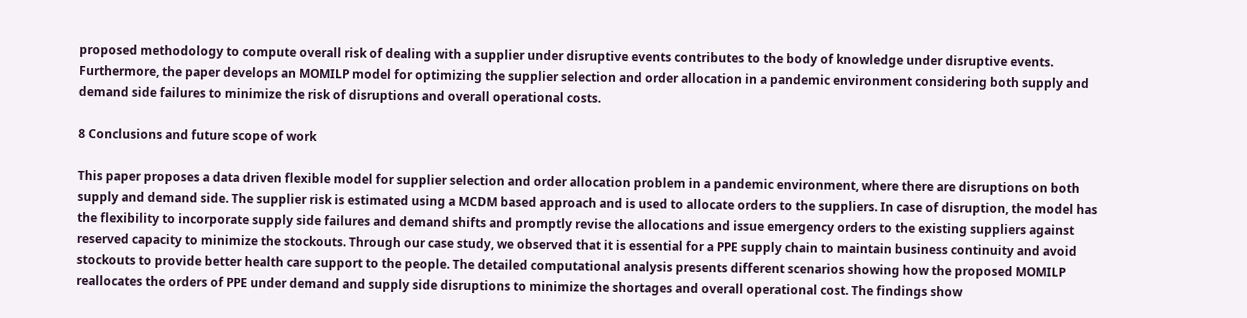proposed methodology to compute overall risk of dealing with a supplier under disruptive events contributes to the body of knowledge under disruptive events. Furthermore, the paper develops an MOMILP model for optimizing the supplier selection and order allocation in a pandemic environment considering both supply and demand side failures to minimize the risk of disruptions and overall operational costs.

8 Conclusions and future scope of work

This paper proposes a data driven flexible model for supplier selection and order allocation problem in a pandemic environment, where there are disruptions on both supply and demand side. The supplier risk is estimated using a MCDM based approach and is used to allocate orders to the suppliers. In case of disruption, the model has the flexibility to incorporate supply side failures and demand shifts and promptly revise the allocations and issue emergency orders to the existing suppliers against reserved capacity to minimize the stockouts. Through our case study, we observed that it is essential for a PPE supply chain to maintain business continuity and avoid stockouts to provide better health care support to the people. The detailed computational analysis presents different scenarios showing how the proposed MOMILP reallocates the orders of PPE under demand and supply side disruptions to minimize the shortages and overall operational cost. The findings show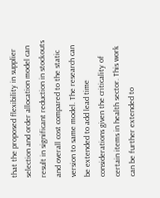that the proposed flexibility in supplier selection and order allocation model can result in significant reduction in stockouts and overall cost compared to the static version to same model. The research can be extended to add lead time considerations given the criticality of certain items in health sector. This work can be further extended to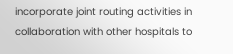incorporate joint routing activities in collaboration with other hospitals to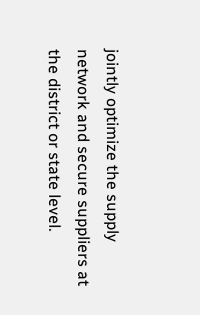jointly optimize the supply network and secure suppliers at the district or state level.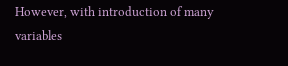However, with introduction of many variables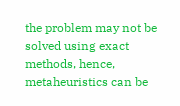the problem may not be solved using exact methods, hence, metaheuristics can be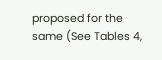proposed for the same (See Tables 4,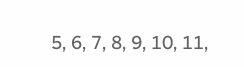5, 6, 7, 8, 9, 10, 11,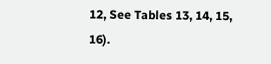12, See Tables 13, 14, 15, 16).